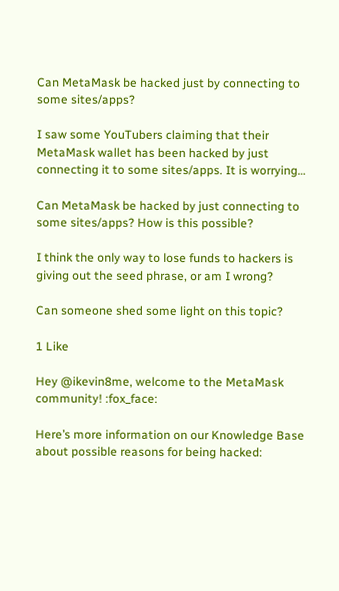Can MetaMask be hacked just by connecting to some sites/apps?

I saw some YouTubers claiming that their MetaMask wallet has been hacked by just connecting it to some sites/apps. It is worrying…

Can MetaMask be hacked by just connecting to some sites/apps? How is this possible?

I think the only way to lose funds to hackers is giving out the seed phrase, or am I wrong?

Can someone shed some light on this topic?

1 Like

Hey @ikevin8me, welcome to the MetaMask community! :fox_face:

Here’s more information on our Knowledge Base about possible reasons for being hacked: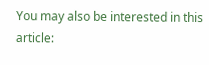You may also be interested in this article: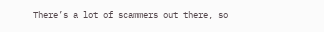There’s a lot of scammers out there, so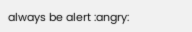always be alert :angry: